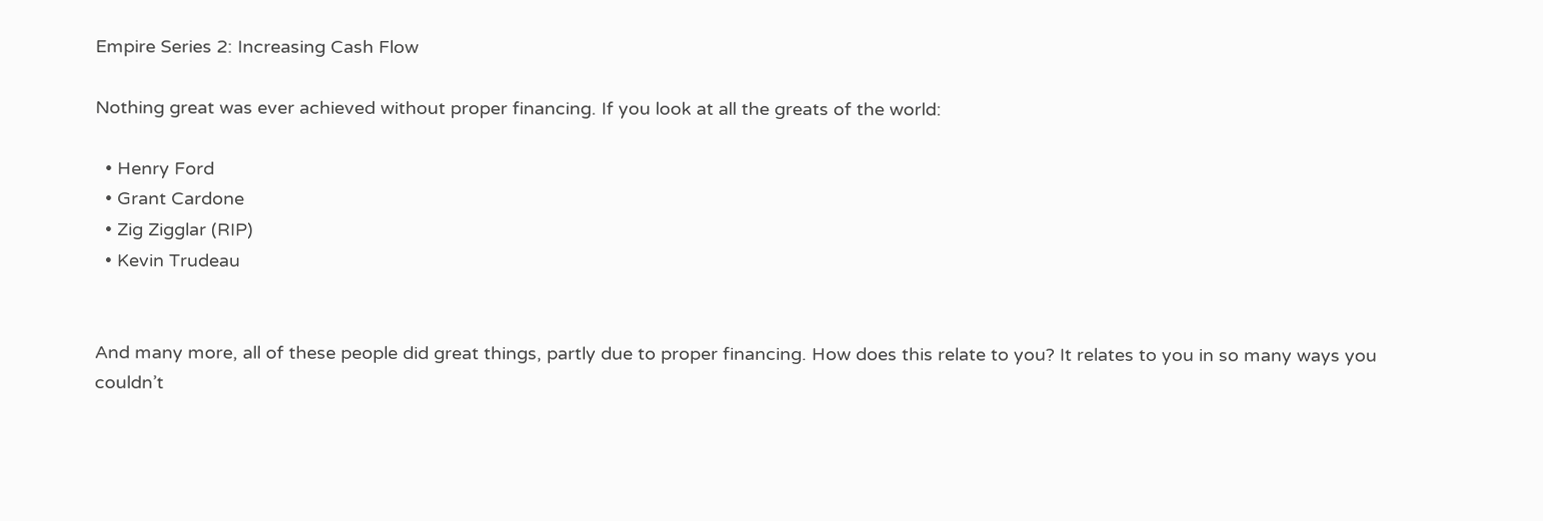Empire Series 2: Increasing Cash Flow

Nothing great was ever achieved without proper financing. If you look at all the greats of the world:

  • Henry Ford
  • Grant Cardone
  • Zig Zigglar (RIP)
  • Kevin Trudeau


And many more, all of these people did great things, partly due to proper financing. How does this relate to you? It relates to you in so many ways you couldn’t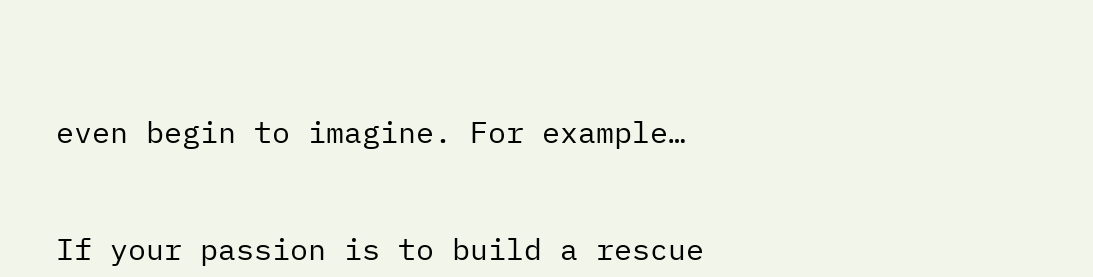even begin to imagine. For example…


If your passion is to build a rescue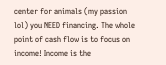center for animals (my passion lol) you NEED financing. The whole point of cash flow is to focus on income! Income is the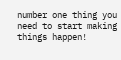number one thing you need to start making things happen!